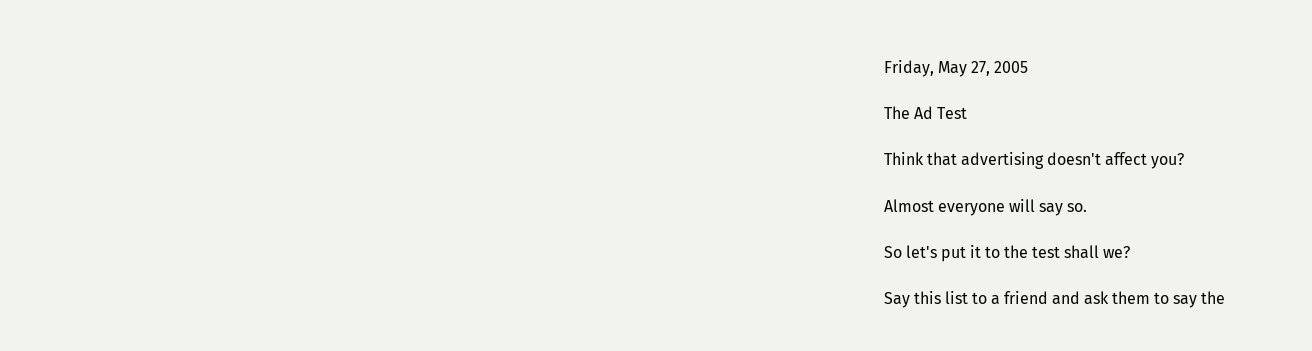Friday, May 27, 2005

The Ad Test

Think that advertising doesn't affect you?

Almost everyone will say so.

So let's put it to the test shall we?

Say this list to a friend and ask them to say the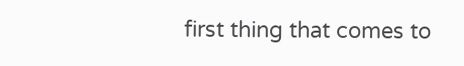first thing that comes to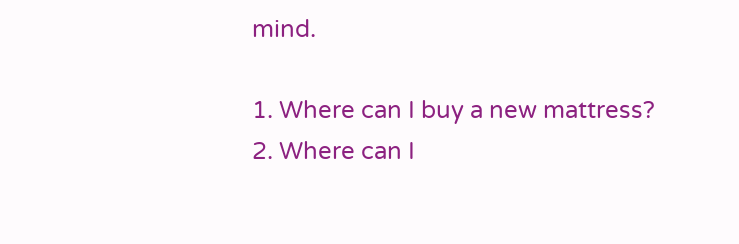mind.

1. Where can I buy a new mattress?
2. Where can I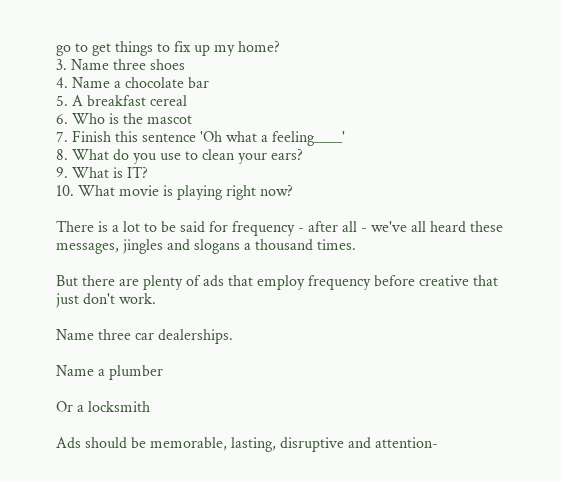go to get things to fix up my home?
3. Name three shoes
4. Name a chocolate bar
5. A breakfast cereal
6. Who is the mascot
7. Finish this sentence 'Oh what a feeling____'
8. What do you use to clean your ears?
9. What is IT?
10. What movie is playing right now?

There is a lot to be said for frequency - after all - we've all heard these messages, jingles and slogans a thousand times.

But there are plenty of ads that employ frequency before creative that just don't work.

Name three car dealerships.

Name a plumber

Or a locksmith

Ads should be memorable, lasting, disruptive and attention-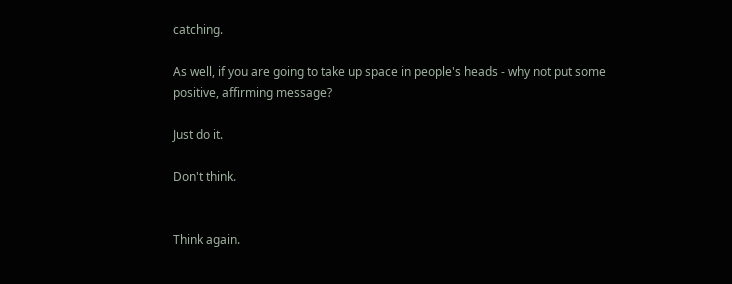catching.

As well, if you are going to take up space in people's heads - why not put some positive, affirming message?

Just do it.

Don't think.


Think again.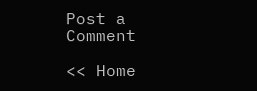Post a Comment

<< Home